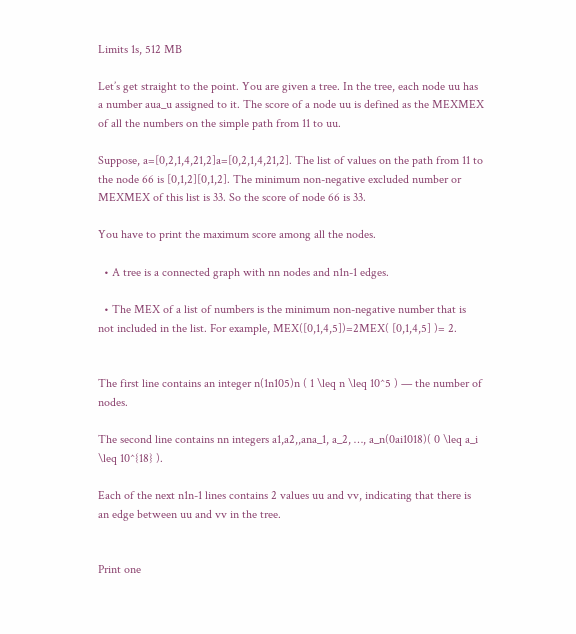Limits 1s, 512 MB

Let’s get straight to the point. You are given a tree. In the tree, each node uu has a number aua_u assigned to it. The score of a node uu is defined as the MEXMEX of all the numbers on the simple path from 11 to uu.

Suppose, a=[0,2,1,4,21,2]a=[0,2,1,4,21,2]. The list of values on the path from 11 to the node 66 is [0,1,2][0,1,2]. The minimum non-negative excluded number or MEXMEX of this list is 33. So the score of node 66 is 33.

You have to print the maximum score among all the nodes.

  • A tree is a connected graph with nn nodes and n1n-1 edges.

  • The MEX of a list of numbers is the minimum non-negative number that is not included in the list. For example, MEX([0,1,4,5])=2MEX( [0,1,4,5] )= 2.


The first line contains an integer n(1n105)n ( 1 \leq n \leq 10^5 ) — the number of nodes.

The second line contains nn integers a1,a2,,ana_1, a_2, …, a_n(0ai1018)( 0 \leq a_i \leq 10^{18} ).

Each of the next n1n-1 lines contains 2 values uu and vv, indicating that there is an edge between uu and vv in the tree.


Print one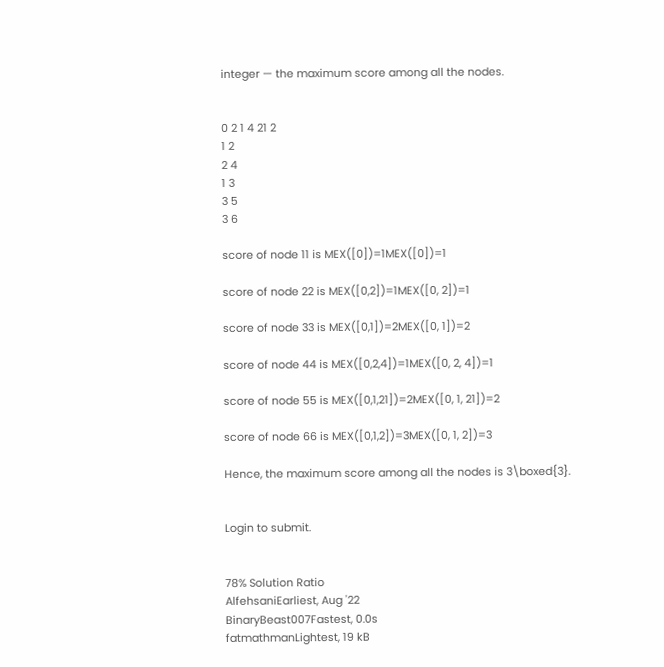integer — the maximum score among all the nodes.


0 2 1 4 21 2
1 2
2 4
1 3
3 5
3 6

score of node 11 is MEX([0])=1MEX([0])=1

score of node 22 is MEX([0,2])=1MEX([0, 2])=1

score of node 33 is MEX([0,1])=2MEX([0, 1])=2

score of node 44 is MEX([0,2,4])=1MEX([0, 2, 4])=1

score of node 55 is MEX([0,1,21])=2MEX([0, 1, 21])=2

score of node 66 is MEX([0,1,2])=3MEX([0, 1, 2])=3

Hence, the maximum score among all the nodes is 3\boxed{3}.


Login to submit.


78% Solution Ratio
AlfehsaniEarliest, Aug '22
BinaryBeast007Fastest, 0.0s
fatmathmanLightest, 19 kB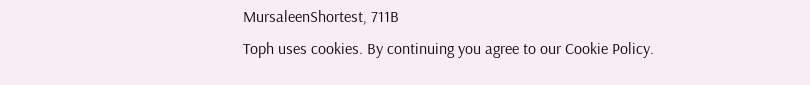MursaleenShortest, 711B
Toph uses cookies. By continuing you agree to our Cookie Policy.